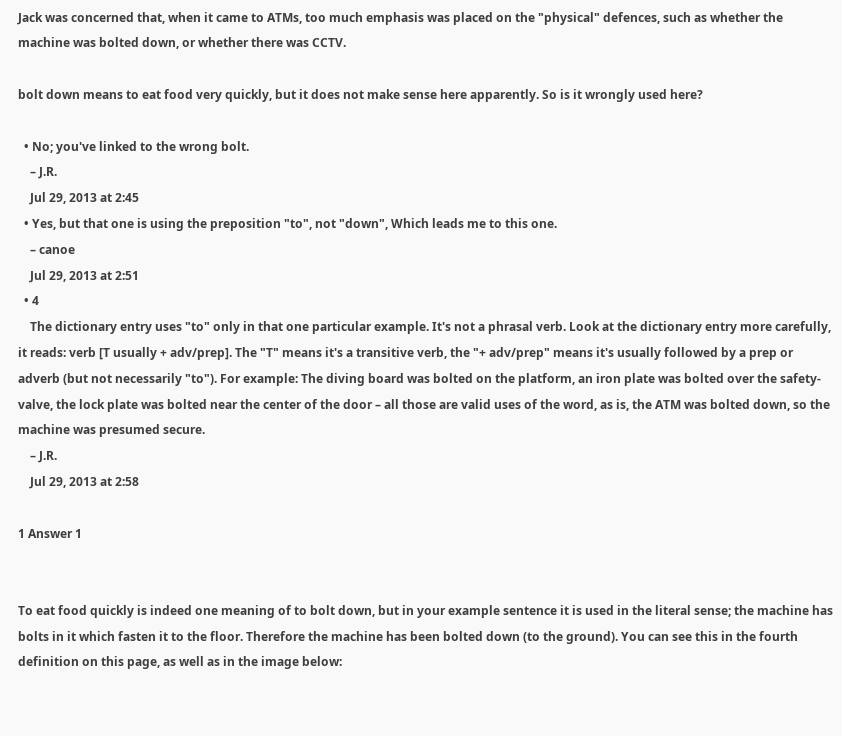Jack was concerned that, when it came to ATMs, too much emphasis was placed on the "physical" defences, such as whether the machine was bolted down, or whether there was CCTV.

bolt down means to eat food very quickly, but it does not make sense here apparently. So is it wrongly used here?

  • No; you've linked to the wrong bolt.
    – J.R.
    Jul 29, 2013 at 2:45
  • Yes, but that one is using the preposition "to", not "down", Which leads me to this one.
    – canoe
    Jul 29, 2013 at 2:51
  • 4
    The dictionary entry uses "to" only in that one particular example. It's not a phrasal verb. Look at the dictionary entry more carefully, it reads: verb [T usually + adv/prep]. The "T" means it's a transitive verb, the "+ adv/prep" means it's usually followed by a prep or adverb (but not necessarily "to"). For example: The diving board was bolted on the platform, an iron plate was bolted over the safety-valve, the lock plate was bolted near the center of the door – all those are valid uses of the word, as is, the ATM was bolted down, so the machine was presumed secure.
    – J.R.
    Jul 29, 2013 at 2:58

1 Answer 1


To eat food quickly is indeed one meaning of to bolt down, but in your example sentence it is used in the literal sense; the machine has bolts in it which fasten it to the floor. Therefore the machine has been bolted down (to the ground). You can see this in the fourth definition on this page, as well as in the image below: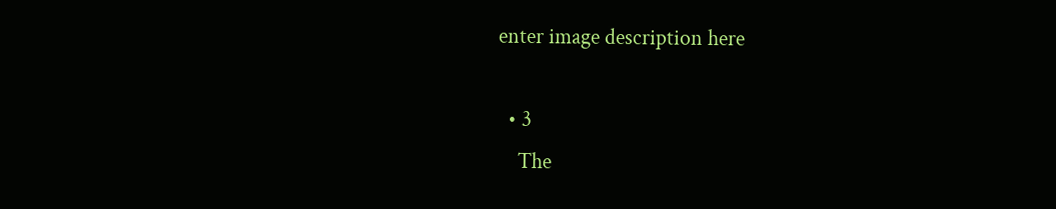enter image description here

  • 3
    The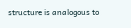structure is analogous to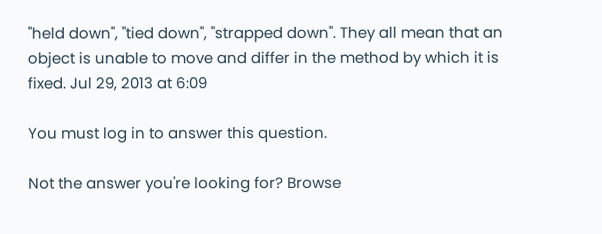"held down", "tied down", "strapped down". They all mean that an object is unable to move and differ in the method by which it is fixed. Jul 29, 2013 at 6:09

You must log in to answer this question.

Not the answer you're looking for? Browse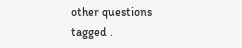other questions tagged .